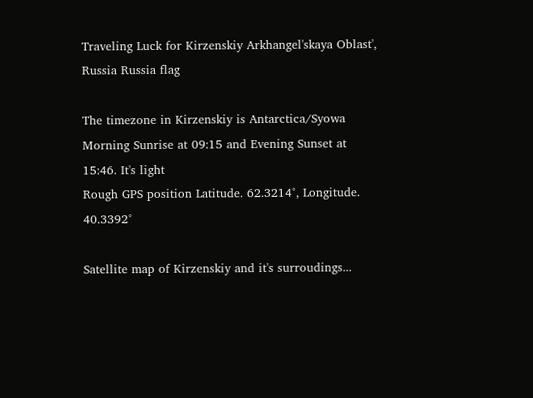Traveling Luck for Kirzenskiy Arkhangel'skaya Oblast', Russia Russia flag

The timezone in Kirzenskiy is Antarctica/Syowa
Morning Sunrise at 09:15 and Evening Sunset at 15:46. It's light
Rough GPS position Latitude. 62.3214°, Longitude. 40.3392°

Satellite map of Kirzenskiy and it's surroudings...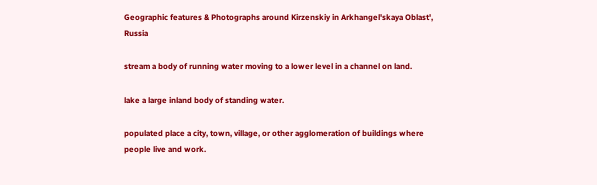Geographic features & Photographs around Kirzenskiy in Arkhangel'skaya Oblast', Russia

stream a body of running water moving to a lower level in a channel on land.

lake a large inland body of standing water.

populated place a city, town, village, or other agglomeration of buildings where people live and work.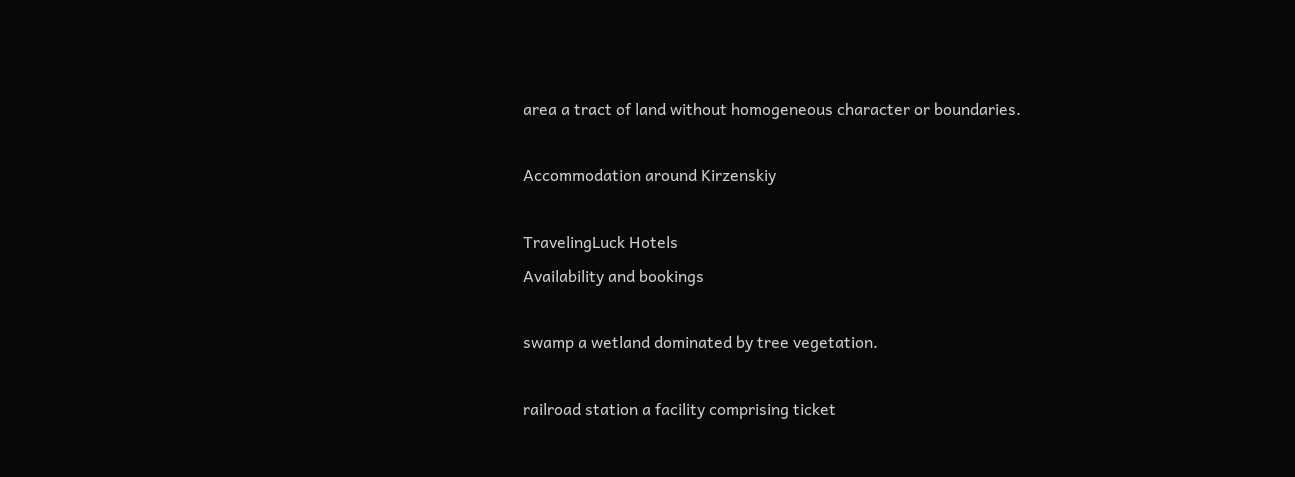area a tract of land without homogeneous character or boundaries.

Accommodation around Kirzenskiy

TravelingLuck Hotels
Availability and bookings

swamp a wetland dominated by tree vegetation.

railroad station a facility comprising ticket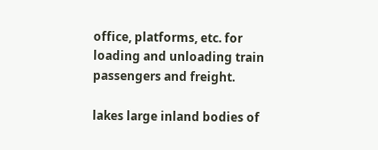office, platforms, etc. for loading and unloading train passengers and freight.

lakes large inland bodies of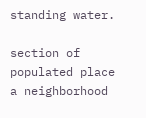standing water.

section of populated place a neighborhood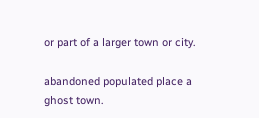or part of a larger town or city.

abandoned populated place a ghost town.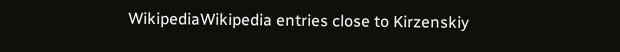WikipediaWikipedia entries close to Kirzenskiy